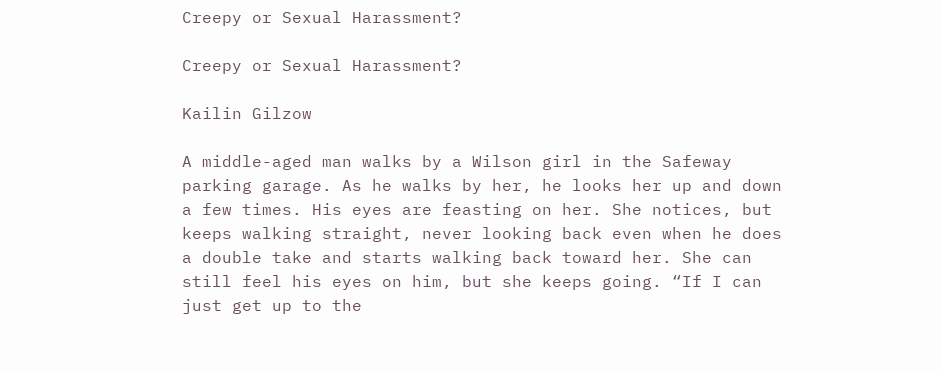Creepy or Sexual Harassment?

Creepy or Sexual Harassment?

Kailin Gilzow

A middle-aged man walks by a Wilson girl in the Safeway parking garage. As he walks by her, he looks her up and down a few times. His eyes are feasting on her. She notices, but keeps walking straight, never looking back even when he does a double take and starts walking back toward her. She can still feel his eyes on him, but she keeps going. “If I can just get up to the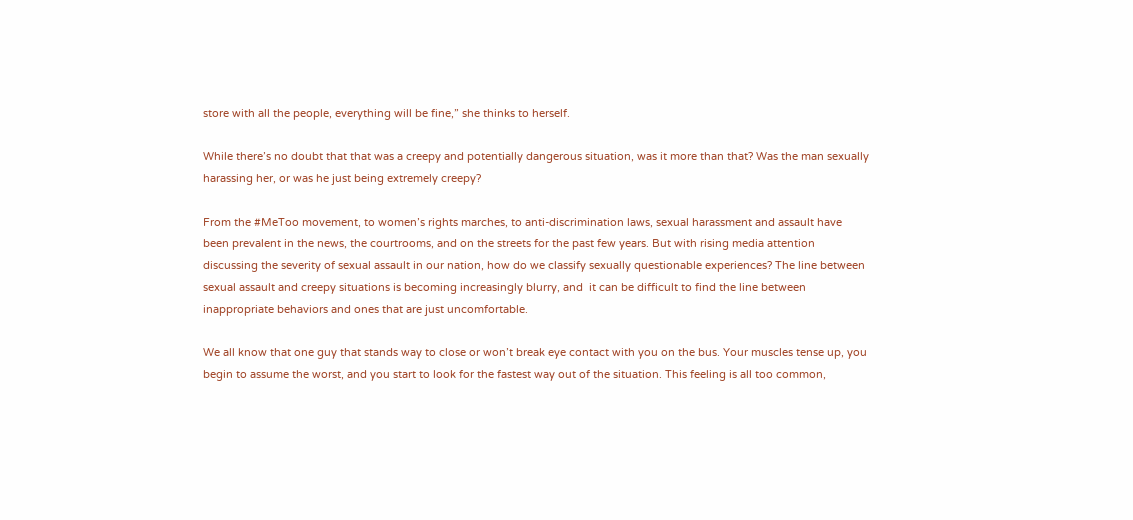store with all the people, everything will be fine,” she thinks to herself.

While there’s no doubt that that was a creepy and potentially dangerous situation, was it more than that? Was the man sexually harassing her, or was he just being extremely creepy?

From the #MeToo movement, to women’s rights marches, to anti-discrimination laws, sexual harassment and assault have been prevalent in the news, the courtrooms, and on the streets for the past few years. But with rising media attention discussing the severity of sexual assault in our nation, how do we classify sexually questionable experiences? The line between sexual assault and creepy situations is becoming increasingly blurry, and  it can be difficult to find the line between inappropriate behaviors and ones that are just uncomfortable.

We all know that one guy that stands way to close or won’t break eye contact with you on the bus. Your muscles tense up, you begin to assume the worst, and you start to look for the fastest way out of the situation. This feeling is all too common,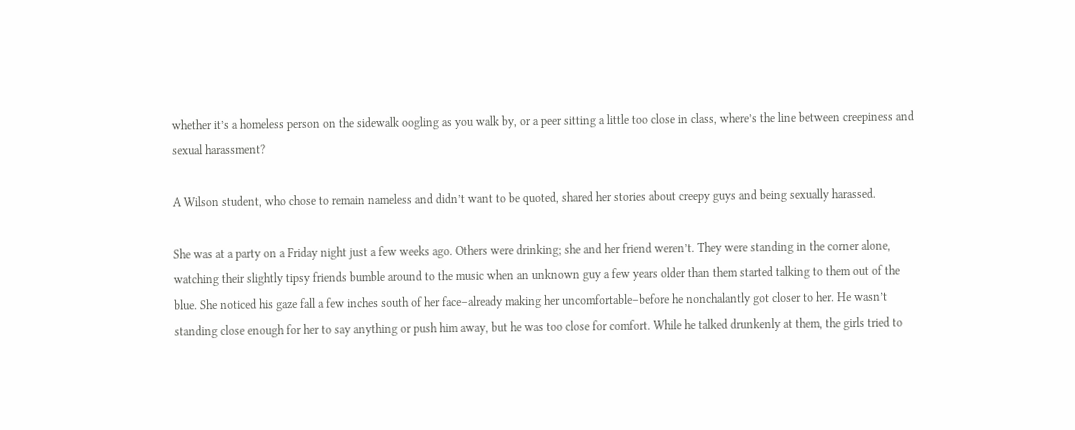whether it’s a homeless person on the sidewalk oogling as you walk by, or a peer sitting a little too close in class, where’s the line between creepiness and sexual harassment?

A Wilson student, who chose to remain nameless and didn’t want to be quoted, shared her stories about creepy guys and being sexually harassed.

She was at a party on a Friday night just a few weeks ago. Others were drinking; she and her friend weren’t. They were standing in the corner alone, watching their slightly tipsy friends bumble around to the music when an unknown guy a few years older than them started talking to them out of the blue. She noticed his gaze fall a few inches south of her face–already making her uncomfortable–before he nonchalantly got closer to her. He wasn’t standing close enough for her to say anything or push him away, but he was too close for comfort. While he talked drunkenly at them, the girls tried to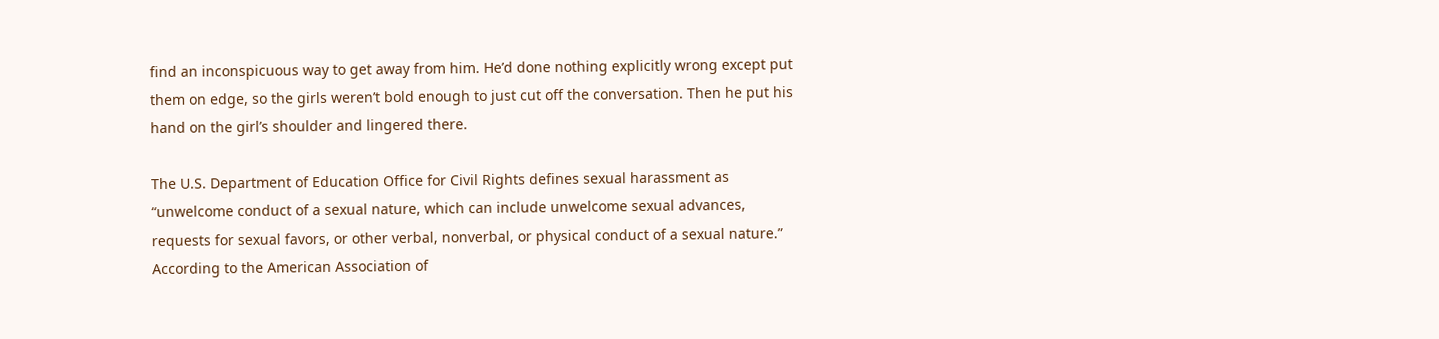find an inconspicuous way to get away from him. He’d done nothing explicitly wrong except put them on edge, so the girls weren’t bold enough to just cut off the conversation. Then he put his hand on the girl’s shoulder and lingered there.

The U.S. Department of Education Office for Civil Rights defines sexual harassment as “unwelcome conduct of a sexual nature, which can include unwelcome sexual advances, requests for sexual favors, or other verbal, nonverbal, or physical conduct of a sexual nature.”  According to the American Association of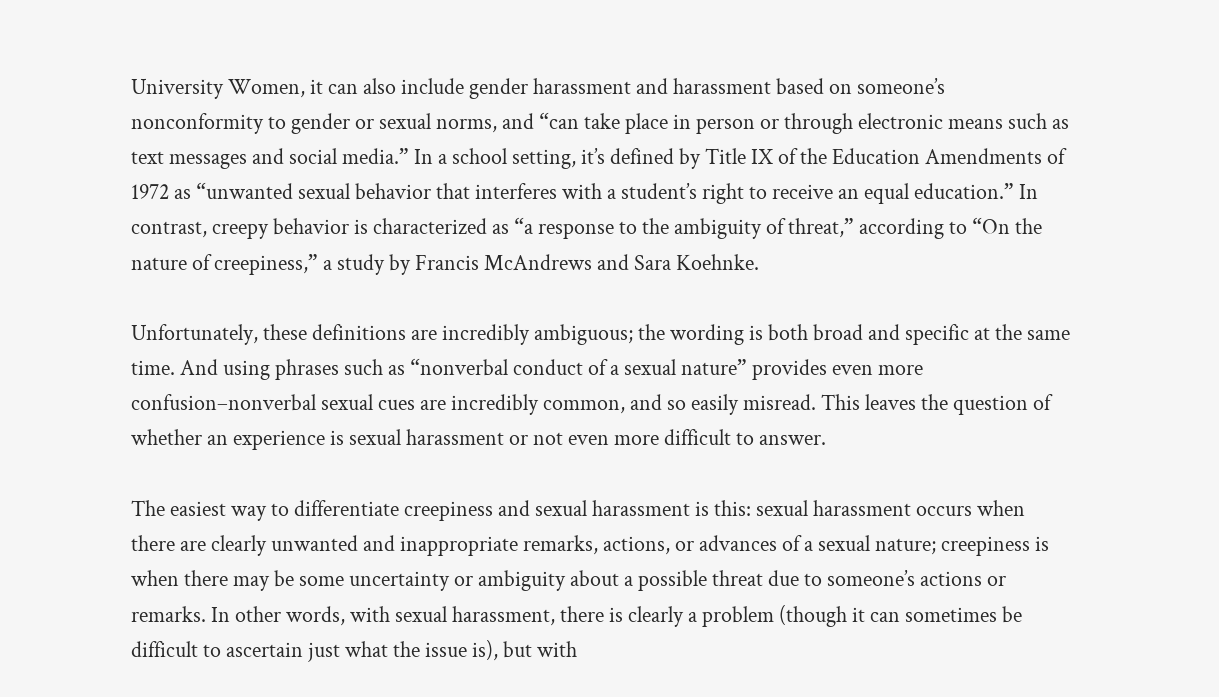University Women, it can also include gender harassment and harassment based on someone’s nonconformity to gender or sexual norms, and “can take place in person or through electronic means such as text messages and social media.” In a school setting, it’s defined by Title IX of the Education Amendments of 1972 as “unwanted sexual behavior that interferes with a student’s right to receive an equal education.” In contrast, creepy behavior is characterized as “a response to the ambiguity of threat,” according to “On the nature of creepiness,” a study by Francis McAndrews and Sara Koehnke.

Unfortunately, these definitions are incredibly ambiguous; the wording is both broad and specific at the same time. And using phrases such as “nonverbal conduct of a sexual nature” provides even more confusion–nonverbal sexual cues are incredibly common, and so easily misread. This leaves the question of whether an experience is sexual harassment or not even more difficult to answer.

The easiest way to differentiate creepiness and sexual harassment is this: sexual harassment occurs when there are clearly unwanted and inappropriate remarks, actions, or advances of a sexual nature; creepiness is when there may be some uncertainty or ambiguity about a possible threat due to someone’s actions or remarks. In other words, with sexual harassment, there is clearly a problem (though it can sometimes be difficult to ascertain just what the issue is), but with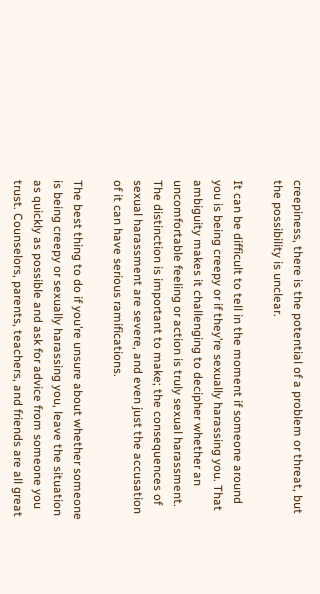creepiness, there is the potential of a problem or threat, but the possibility is unclear.

It can be difficult to tell in the moment if someone around you is being creepy or if they’re sexually harassing you. That ambiguity makes it challenging to decipher whether an uncomfortable feeling or action is truly sexual harassment. The distinction is important to make; the consequences of sexual harassment are severe, and even just the accusation of it can have serious ramifications.

The best thing to do if you’re unsure about whether someone is being creepy or sexually harassing you, leave the situation as quickly as possible and ask for advice from someone you trust. Counselors, parents, teachers, and friends are all great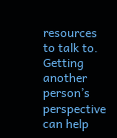resources to talk to. Getting another person’s perspective can help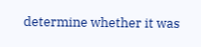determine whether it was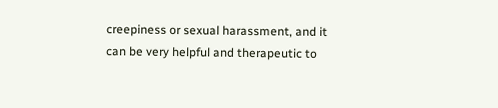creepiness or sexual harassment, and it can be very helpful and therapeutic to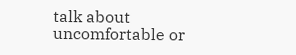talk about uncomfortable or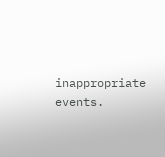inappropriate events.